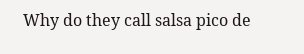Why do they call salsa pico de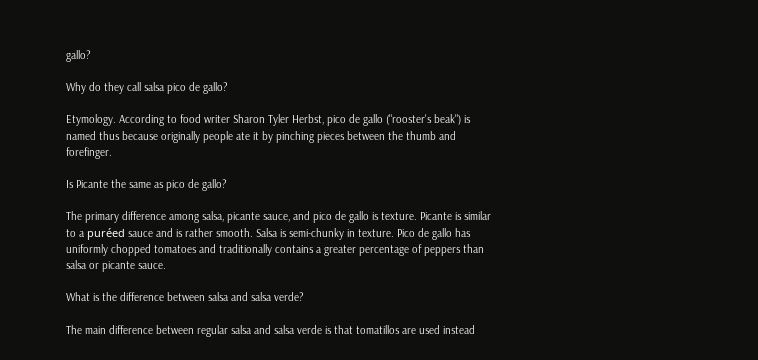gallo?

Why do they call salsa pico de gallo?

Etymology. According to food writer Sharon Tyler Herbst, pico de gallo ("rooster's beak") is named thus because originally people ate it by pinching pieces between the thumb and forefinger.

Is Picante the same as pico de gallo?

The primary difference among salsa, picante sauce, and pico de gallo is texture. Picante is similar to a puréed sauce and is rather smooth. Salsa is semi-chunky in texture. Pico de gallo has uniformly chopped tomatoes and traditionally contains a greater percentage of peppers than salsa or picante sauce.

What is the difference between salsa and salsa verde?

The main difference between regular salsa and salsa verde is that tomatillos are used instead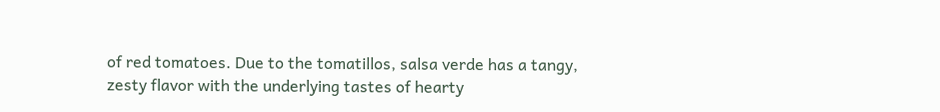of red tomatoes. Due to the tomatillos, salsa verde has a tangy, zesty flavor with the underlying tastes of hearty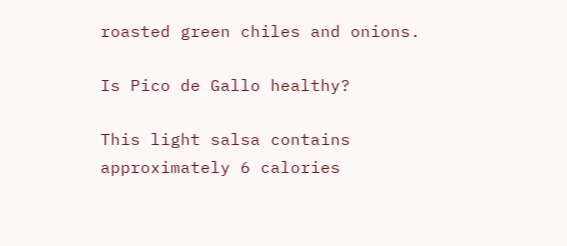roasted green chiles and onions.

Is Pico de Gallo healthy?

This light salsa contains approximately 6 calories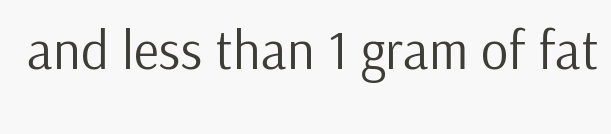and less than 1 gram of fat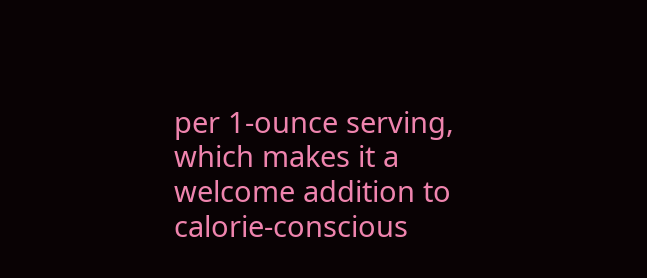per 1-ounce serving, which makes it a welcome addition to calorie-conscious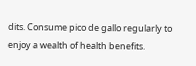dits. Consume pico de gallo regularly to enjoy a wealth of health benefits.